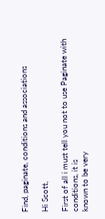Find, paginate, conditions and associations

Hi Scott,

First of all i must tell you not to use Paginate with conditions, it is
known to be very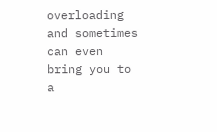overloading and sometimes can even bring you to a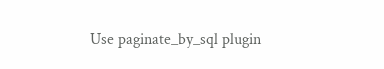Use paginate_by_sql plugin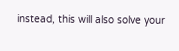instead, this will also solve your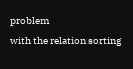problem
with the relation sorting